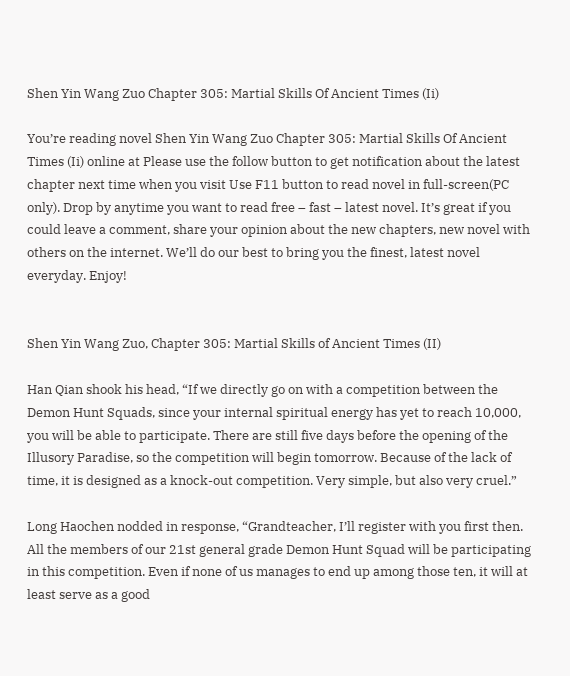Shen Yin Wang Zuo Chapter 305: Martial Skills Of Ancient Times (Ii)

You’re reading novel Shen Yin Wang Zuo Chapter 305: Martial Skills Of Ancient Times (Ii) online at Please use the follow button to get notification about the latest chapter next time when you visit Use F11 button to read novel in full-screen(PC only). Drop by anytime you want to read free – fast – latest novel. It’s great if you could leave a comment, share your opinion about the new chapters, new novel with others on the internet. We’ll do our best to bring you the finest, latest novel everyday. Enjoy!


Shen Yin Wang Zuo, Chapter 305: Martial Skills of Ancient Times (II)

Han Qian shook his head, “If we directly go on with a competition between the Demon Hunt Squads, since your internal spiritual energy has yet to reach 10,000, you will be able to participate. There are still five days before the opening of the Illusory Paradise, so the competition will begin tomorrow. Because of the lack of time, it is designed as a knock-out competition. Very simple, but also very cruel.”

Long Haochen nodded in response, “Grandteacher, I’ll register with you first then. All the members of our 21st general grade Demon Hunt Squad will be participating in this competition. Even if none of us manages to end up among those ten, it will at least serve as a good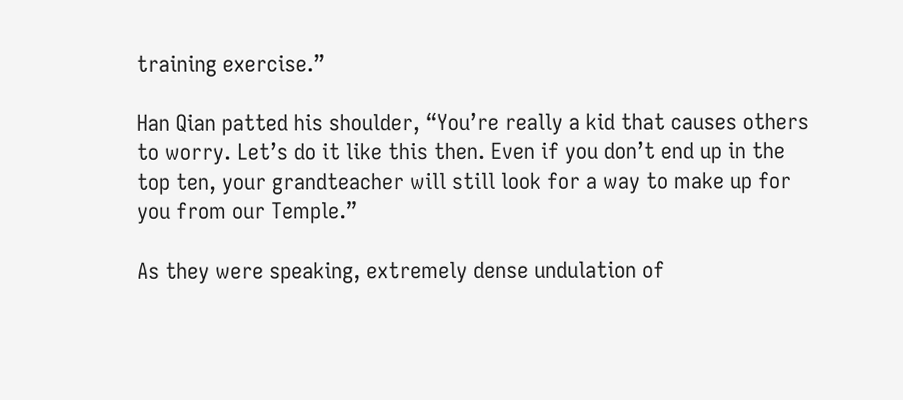training exercise.”

Han Qian patted his shoulder, “You’re really a kid that causes others to worry. Let’s do it like this then. Even if you don’t end up in the top ten, your grandteacher will still look for a way to make up for you from our Temple.”

As they were speaking, extremely dense undulation of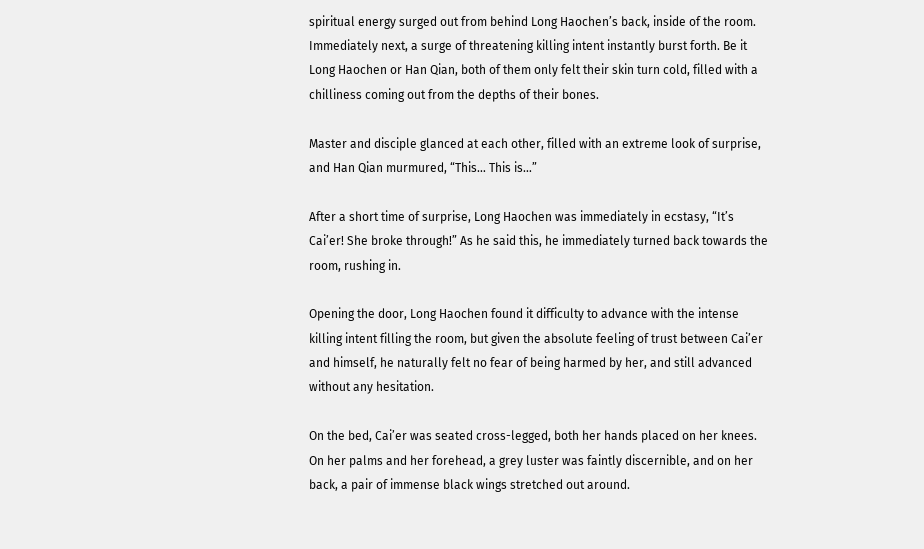spiritual energy surged out from behind Long Haochen’s back, inside of the room. Immediately next, a surge of threatening killing intent instantly burst forth. Be it Long Haochen or Han Qian, both of them only felt their skin turn cold, filled with a chilliness coming out from the depths of their bones.

Master and disciple glanced at each other, filled with an extreme look of surprise, and Han Qian murmured, “This… This is…”

After a short time of surprise, Long Haochen was immediately in ecstasy, “It’s Cai’er! She broke through!” As he said this, he immediately turned back towards the room, rushing in.

Opening the door, Long Haochen found it difficulty to advance with the intense killing intent filling the room, but given the absolute feeling of trust between Cai’er and himself, he naturally felt no fear of being harmed by her, and still advanced without any hesitation.

On the bed, Cai’er was seated cross-legged, both her hands placed on her knees. On her palms and her forehead, a grey luster was faintly discernible, and on her back, a pair of immense black wings stretched out around.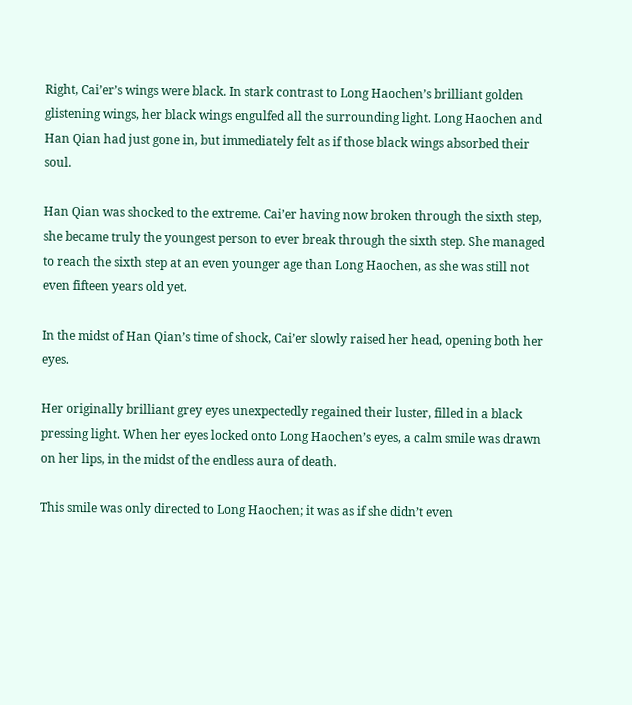Right, Cai’er’s wings were black. In stark contrast to Long Haochen’s brilliant golden glistening wings, her black wings engulfed all the surrounding light. Long Haochen and Han Qian had just gone in, but immediately felt as if those black wings absorbed their soul.

Han Qian was shocked to the extreme. Cai’er having now broken through the sixth step, she became truly the youngest person to ever break through the sixth step. She managed to reach the sixth step at an even younger age than Long Haochen, as she was still not even fifteen years old yet.

In the midst of Han Qian’s time of shock, Cai’er slowly raised her head, opening both her eyes.

Her originally brilliant grey eyes unexpectedly regained their luster, filled in a black pressing light. When her eyes locked onto Long Haochen’s eyes, a calm smile was drawn on her lips, in the midst of the endless aura of death.

This smile was only directed to Long Haochen; it was as if she didn’t even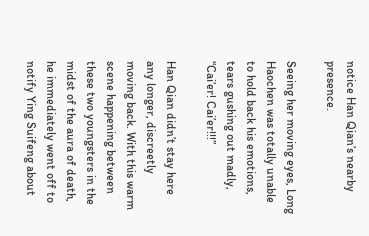notice Han Qian’s nearby presence.

Seeing her moving eyes, Long Haochen was totally unable to hold back his emotions, tears gushing out madly, “Cai’er! Cai’er!!!”

Han Qian didn’t stay here any longer, discreetly moving back. With this warm scene happening between these two youngsters in the midst of the aura of death, he immediately went off to notify Ying Suifeng about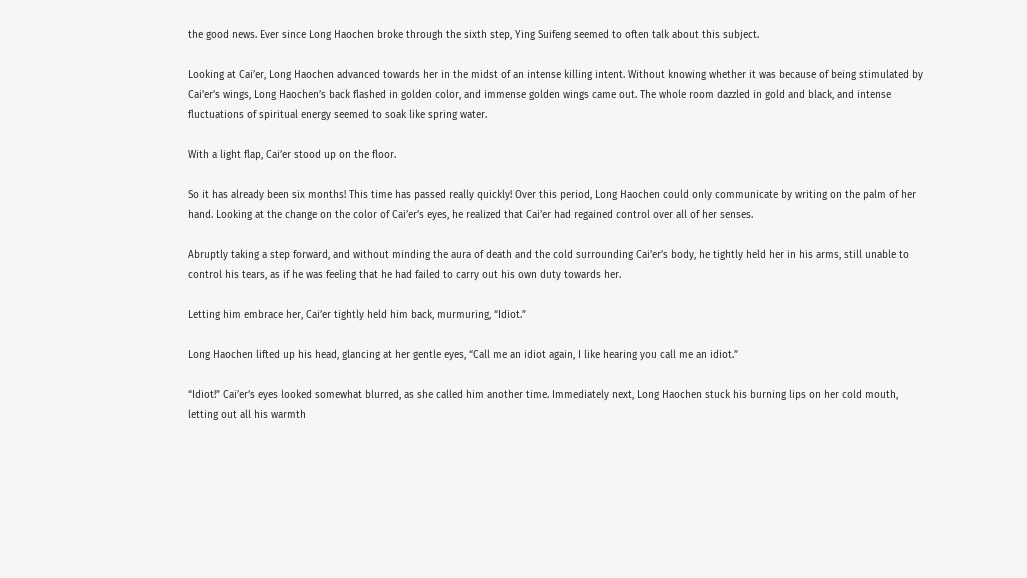the good news. Ever since Long Haochen broke through the sixth step, Ying Suifeng seemed to often talk about this subject.

Looking at Cai’er, Long Haochen advanced towards her in the midst of an intense killing intent. Without knowing whether it was because of being stimulated by Cai’er’s wings, Long Haochen’s back flashed in golden color, and immense golden wings came out. The whole room dazzled in gold and black, and intense fluctuations of spiritual energy seemed to soak like spring water.

With a light flap, Cai’er stood up on the floor.

So it has already been six months! This time has passed really quickly! Over this period, Long Haochen could only communicate by writing on the palm of her hand. Looking at the change on the color of Cai’er’s eyes, he realized that Cai’er had regained control over all of her senses.

Abruptly taking a step forward, and without minding the aura of death and the cold surrounding Cai’er’s body, he tightly held her in his arms, still unable to control his tears, as if he was feeling that he had failed to carry out his own duty towards her.

Letting him embrace her, Cai’er tightly held him back, murmuring, “Idiot.”

Long Haochen lifted up his head, glancing at her gentle eyes, “Call me an idiot again, I like hearing you call me an idiot.”

“Idiot!” Cai’er’s eyes looked somewhat blurred, as she called him another time. Immediately next, Long Haochen stuck his burning lips on her cold mouth, letting out all his warmth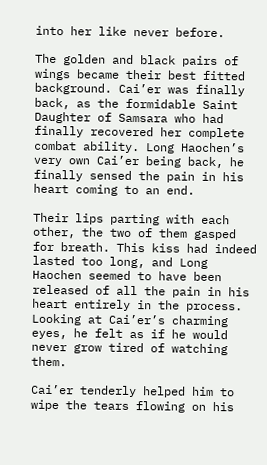into her like never before.

The golden and black pairs of wings became their best fitted background. Cai’er was finally back, as the formidable Saint Daughter of Samsara who had finally recovered her complete combat ability. Long Haochen’s very own Cai’er being back, he finally sensed the pain in his heart coming to an end.

Their lips parting with each other, the two of them gasped for breath. This kiss had indeed lasted too long, and Long Haochen seemed to have been released of all the pain in his heart entirely in the process. Looking at Cai’er’s charming eyes, he felt as if he would never grow tired of watching them.

Cai’er tenderly helped him to wipe the tears flowing on his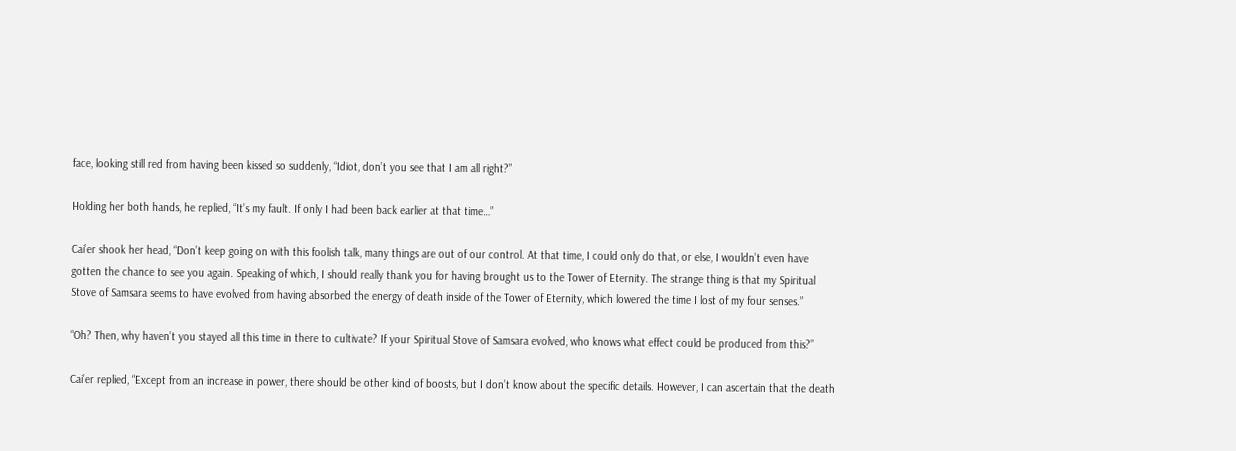face, looking still red from having been kissed so suddenly, “Idiot, don’t you see that I am all right?”

Holding her both hands, he replied, “It’s my fault. If only I had been back earlier at that time…”

Cai’er shook her head, “Don’t keep going on with this foolish talk, many things are out of our control. At that time, I could only do that, or else, I wouldn’t even have gotten the chance to see you again. Speaking of which, I should really thank you for having brought us to the Tower of Eternity. The strange thing is that my Spiritual Stove of Samsara seems to have evolved from having absorbed the energy of death inside of the Tower of Eternity, which lowered the time I lost of my four senses.”

“Oh? Then, why haven’t you stayed all this time in there to cultivate? If your Spiritual Stove of Samsara evolved, who knows what effect could be produced from this?”

Cai’er replied, “Except from an increase in power, there should be other kind of boosts, but I don’t know about the specific details. However, I can ascertain that the death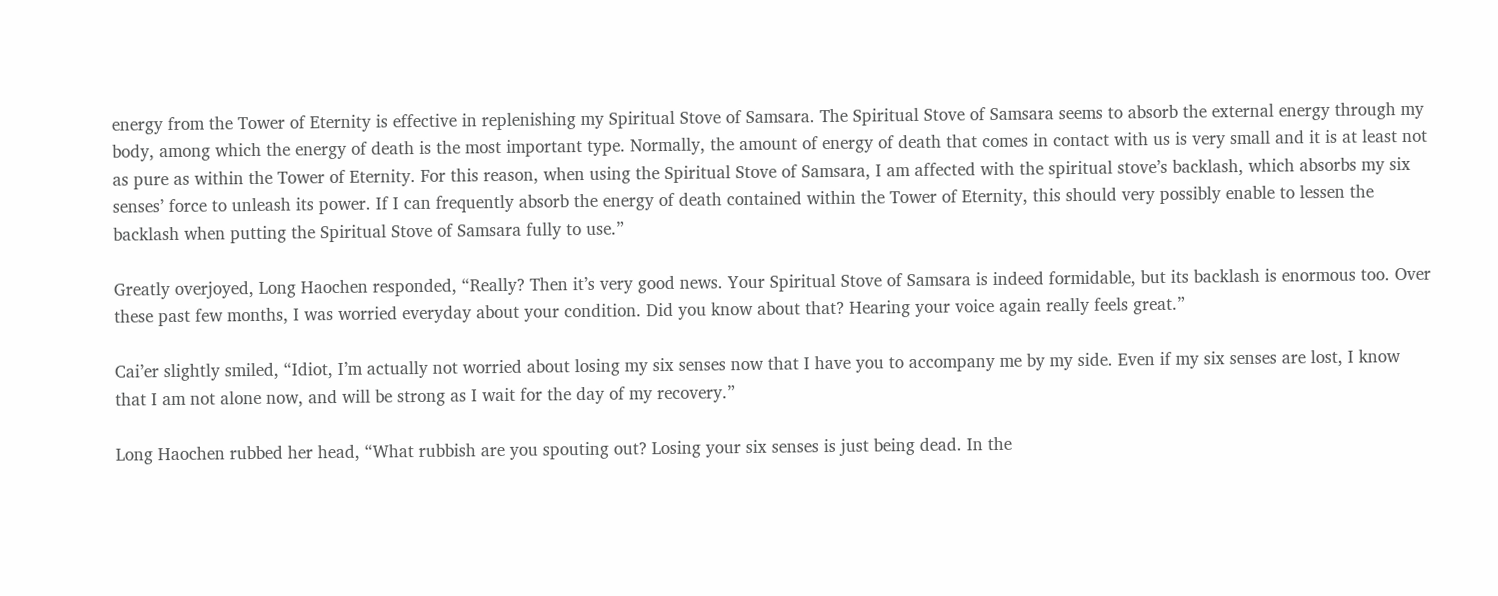energy from the Tower of Eternity is effective in replenishing my Spiritual Stove of Samsara. The Spiritual Stove of Samsara seems to absorb the external energy through my body, among which the energy of death is the most important type. Normally, the amount of energy of death that comes in contact with us is very small and it is at least not as pure as within the Tower of Eternity. For this reason, when using the Spiritual Stove of Samsara, I am affected with the spiritual stove’s backlash, which absorbs my six senses’ force to unleash its power. If I can frequently absorb the energy of death contained within the Tower of Eternity, this should very possibly enable to lessen the backlash when putting the Spiritual Stove of Samsara fully to use.”

Greatly overjoyed, Long Haochen responded, “Really? Then it’s very good news. Your Spiritual Stove of Samsara is indeed formidable, but its backlash is enormous too. Over these past few months, I was worried everyday about your condition. Did you know about that? Hearing your voice again really feels great.”

Cai’er slightly smiled, “Idiot, I’m actually not worried about losing my six senses now that I have you to accompany me by my side. Even if my six senses are lost, I know that I am not alone now, and will be strong as I wait for the day of my recovery.”

Long Haochen rubbed her head, “What rubbish are you spouting out? Losing your six senses is just being dead. In the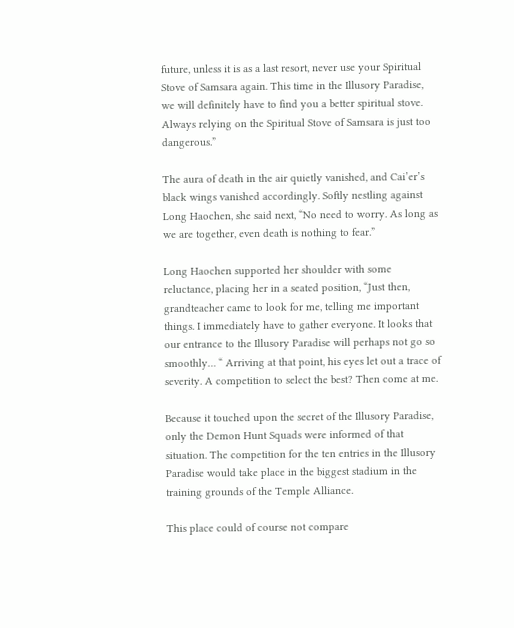future, unless it is as a last resort, never use your Spiritual Stove of Samsara again. This time in the Illusory Paradise, we will definitely have to find you a better spiritual stove. Always relying on the Spiritual Stove of Samsara is just too dangerous.”

The aura of death in the air quietly vanished, and Cai’er’s black wings vanished accordingly. Softly nestling against Long Haochen, she said next, “No need to worry. As long as we are together, even death is nothing to fear.”

Long Haochen supported her shoulder with some reluctance, placing her in a seated position, “Just then, grandteacher came to look for me, telling me important things. I immediately have to gather everyone. It looks that our entrance to the Illusory Paradise will perhaps not go so smoothly… “ Arriving at that point, his eyes let out a trace of severity. A competition to select the best? Then come at me.

Because it touched upon the secret of the Illusory Paradise, only the Demon Hunt Squads were informed of that situation. The competition for the ten entries in the Illusory Paradise would take place in the biggest stadium in the training grounds of the Temple Alliance.

This place could of course not compare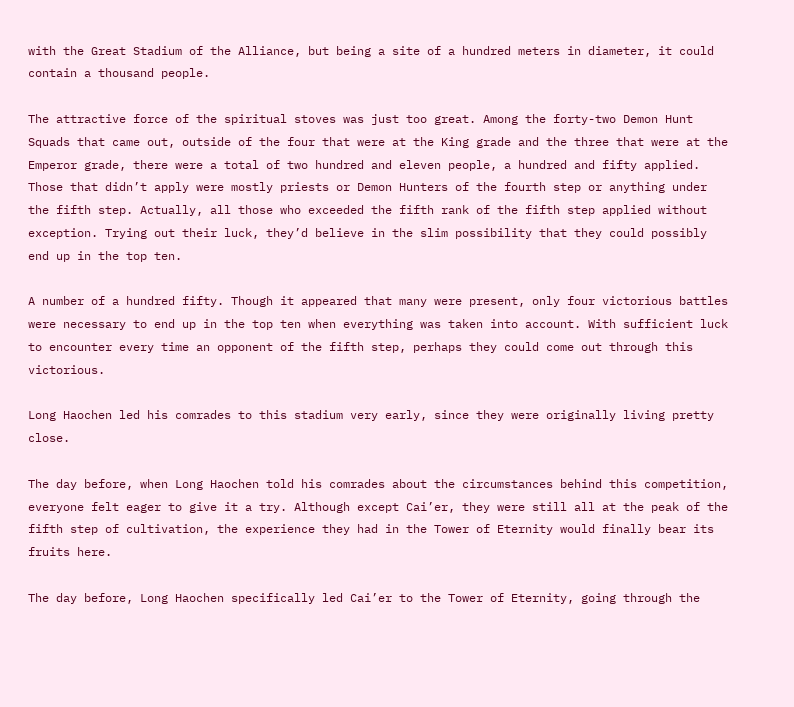with the Great Stadium of the Alliance, but being a site of a hundred meters in diameter, it could contain a thousand people.

The attractive force of the spiritual stoves was just too great. Among the forty-two Demon Hunt Squads that came out, outside of the four that were at the King grade and the three that were at the Emperor grade, there were a total of two hundred and eleven people, a hundred and fifty applied. Those that didn’t apply were mostly priests or Demon Hunters of the fourth step or anything under the fifth step. Actually, all those who exceeded the fifth rank of the fifth step applied without exception. Trying out their luck, they’d believe in the slim possibility that they could possibly end up in the top ten.

A number of a hundred fifty. Though it appeared that many were present, only four victorious battles were necessary to end up in the top ten when everything was taken into account. With sufficient luck to encounter every time an opponent of the fifth step, perhaps they could come out through this victorious.

Long Haochen led his comrades to this stadium very early, since they were originally living pretty close.

The day before, when Long Haochen told his comrades about the circumstances behind this competition, everyone felt eager to give it a try. Although except Cai’er, they were still all at the peak of the fifth step of cultivation, the experience they had in the Tower of Eternity would finally bear its fruits here.

The day before, Long Haochen specifically led Cai’er to the Tower of Eternity, going through the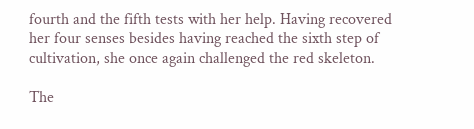fourth and the fifth tests with her help. Having recovered her four senses besides having reached the sixth step of cultivation, she once again challenged the red skeleton.

The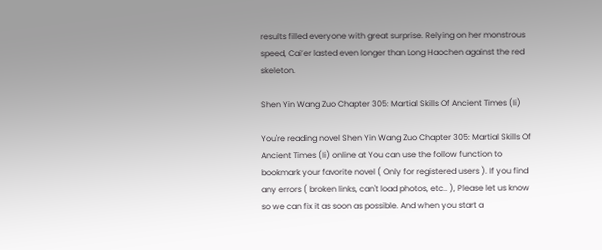results filled everyone with great surprise. Relying on her monstrous speed, Cai’er lasted even longer than Long Haochen against the red skeleton.

Shen Yin Wang Zuo Chapter 305: Martial Skills Of Ancient Times (Ii)

You're reading novel Shen Yin Wang Zuo Chapter 305: Martial Skills Of Ancient Times (Ii) online at You can use the follow function to bookmark your favorite novel ( Only for registered users ). If you find any errors ( broken links, can't load photos, etc.. ), Please let us know so we can fix it as soon as possible. And when you start a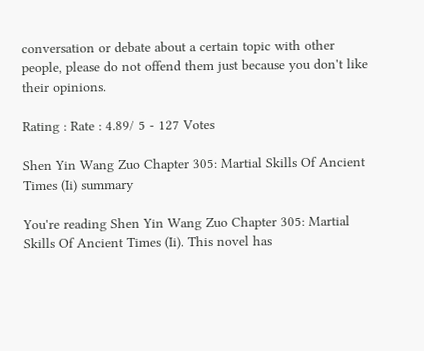conversation or debate about a certain topic with other people, please do not offend them just because you don't like their opinions.

Rating : Rate : 4.89/ 5 - 127 Votes

Shen Yin Wang Zuo Chapter 305: Martial Skills Of Ancient Times (Ii) summary

You're reading Shen Yin Wang Zuo Chapter 305: Martial Skills Of Ancient Times (Ii). This novel has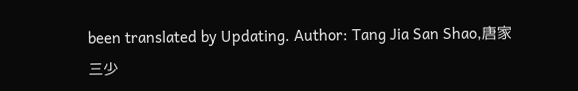been translated by Updating. Author: Tang Jia San Shao,唐家三少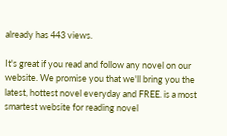already has 443 views.

It's great if you read and follow any novel on our website. We promise you that we'll bring you the latest, hottest novel everyday and FREE. is a most smartest website for reading novel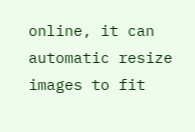online, it can automatic resize images to fit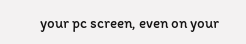your pc screen, even on your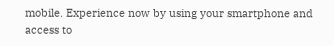mobile. Experience now by using your smartphone and access to